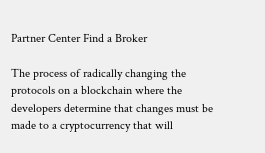Partner Center Find a Broker

The process of radically changing the protocols on a blockchain where the developers determine that changes must be made to a cryptocurrency that will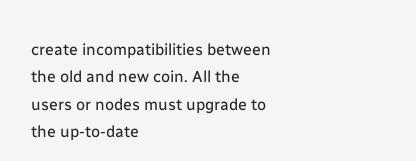create incompatibilities between the old and new coin. All the users or nodes must upgrade to the up-to-date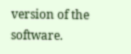version of the software.